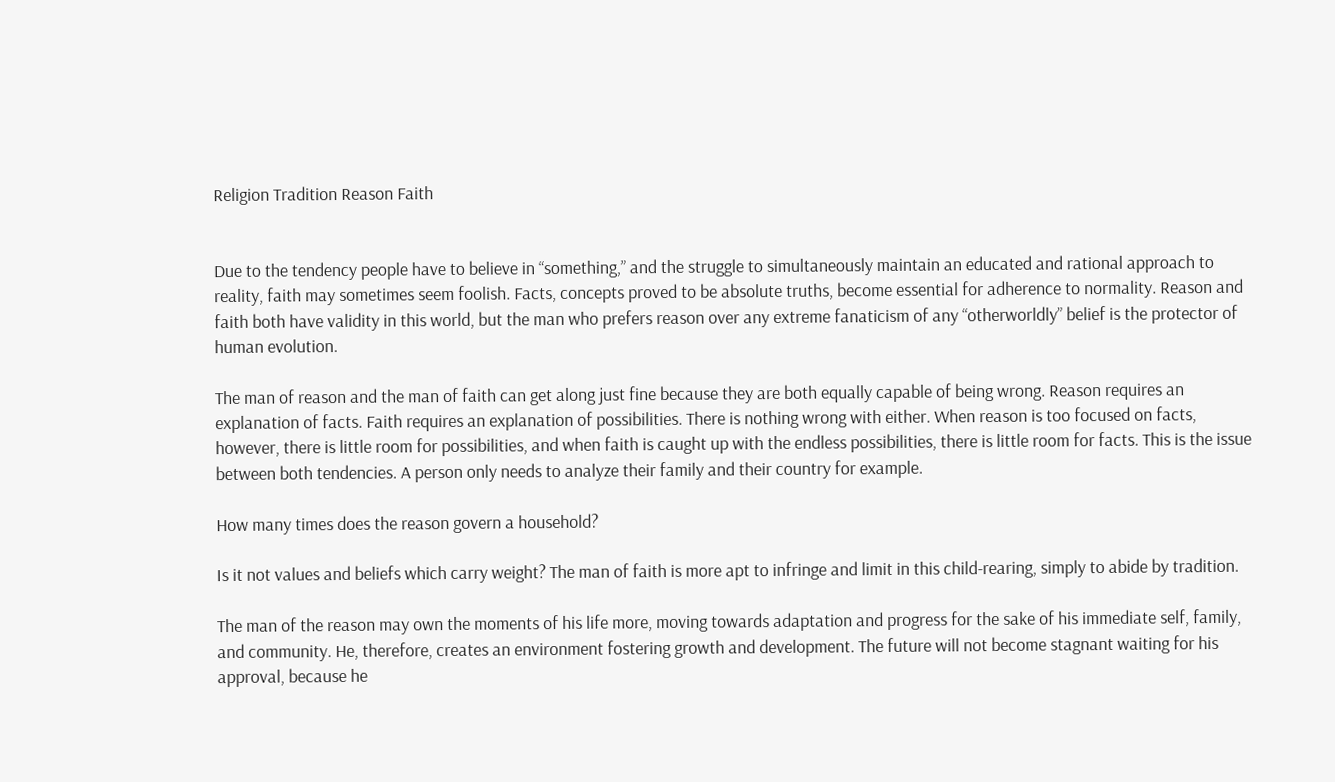Religion Tradition Reason Faith


Due to the tendency people have to believe in “something,” and the struggle to simultaneously maintain an educated and rational approach to reality, faith may sometimes seem foolish. Facts, concepts proved to be absolute truths, become essential for adherence to normality. Reason and faith both have validity in this world, but the man who prefers reason over any extreme fanaticism of any “otherworldly” belief is the protector of human evolution.

The man of reason and the man of faith can get along just fine because they are both equally capable of being wrong. Reason requires an explanation of facts. Faith requires an explanation of possibilities. There is nothing wrong with either. When reason is too focused on facts, however, there is little room for possibilities, and when faith is caught up with the endless possibilities, there is little room for facts. This is the issue between both tendencies. A person only needs to analyze their family and their country for example.

How many times does the reason govern a household?

Is it not values and beliefs which carry weight? The man of faith is more apt to infringe and limit in this child-rearing, simply to abide by tradition.

The man of the reason may own the moments of his life more, moving towards adaptation and progress for the sake of his immediate self, family, and community. He, therefore, creates an environment fostering growth and development. The future will not become stagnant waiting for his approval, because he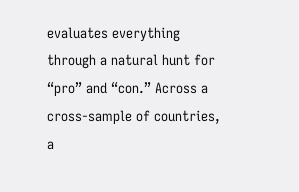evaluates everything through a natural hunt for “pro” and “con.” Across a cross-sample of countries, a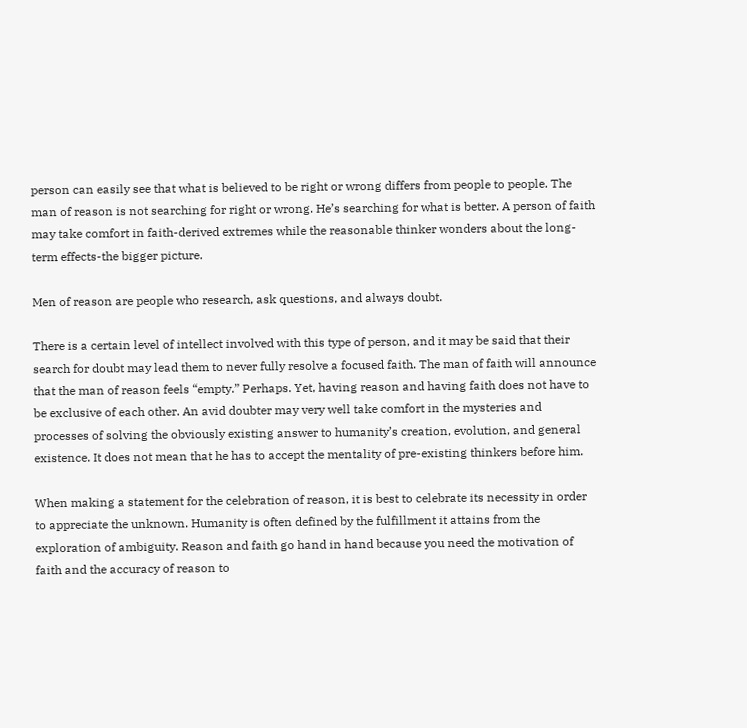person can easily see that what is believed to be right or wrong differs from people to people. The man of reason is not searching for right or wrong. He’s searching for what is better. A person of faith may take comfort in faith-derived extremes while the reasonable thinker wonders about the long-term effects-the bigger picture.

Men of reason are people who research, ask questions, and always doubt.

There is a certain level of intellect involved with this type of person, and it may be said that their search for doubt may lead them to never fully resolve a focused faith. The man of faith will announce that the man of reason feels “empty.” Perhaps. Yet, having reason and having faith does not have to be exclusive of each other. An avid doubter may very well take comfort in the mysteries and processes of solving the obviously existing answer to humanity’s creation, evolution, and general existence. It does not mean that he has to accept the mentality of pre-existing thinkers before him.

When making a statement for the celebration of reason, it is best to celebrate its necessity in order to appreciate the unknown. Humanity is often defined by the fulfillment it attains from the exploration of ambiguity. Reason and faith go hand in hand because you need the motivation of faith and the accuracy of reason to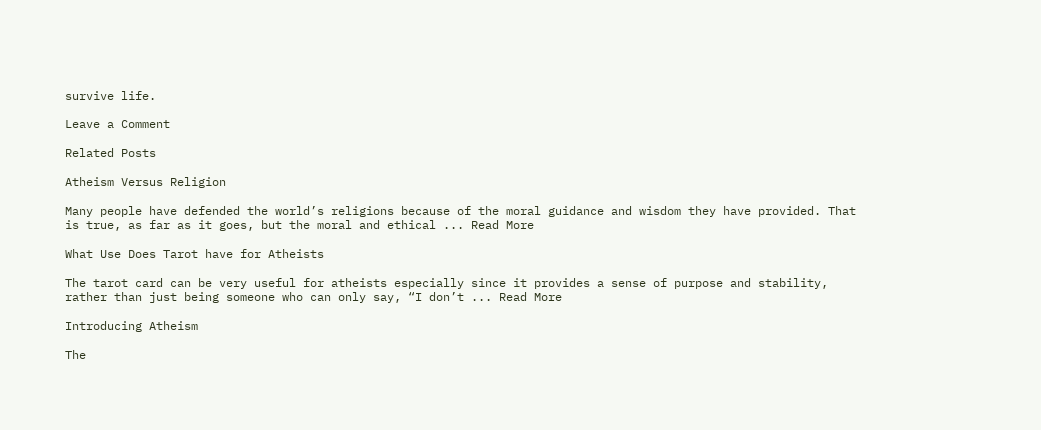survive life.

Leave a Comment

Related Posts

Atheism Versus Religion

Many people have defended the world’s religions because of the moral guidance and wisdom they have provided. That is true, as far as it goes, but the moral and ethical ... Read More

What Use Does Tarot have for Atheists

The tarot card can be very useful for atheists especially since it provides a sense of purpose and stability, rather than just being someone who can only say, “I don’t ... Read More

Introducing Atheism

The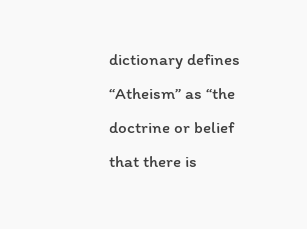dictionary defines “Atheism” as “the doctrine or belief that there is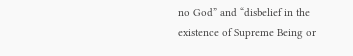no God” and “disbelief in the existence of Supreme Being or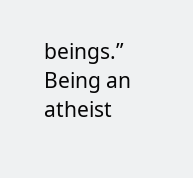beings.” Being an atheist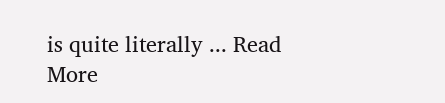is quite literally ... Read More